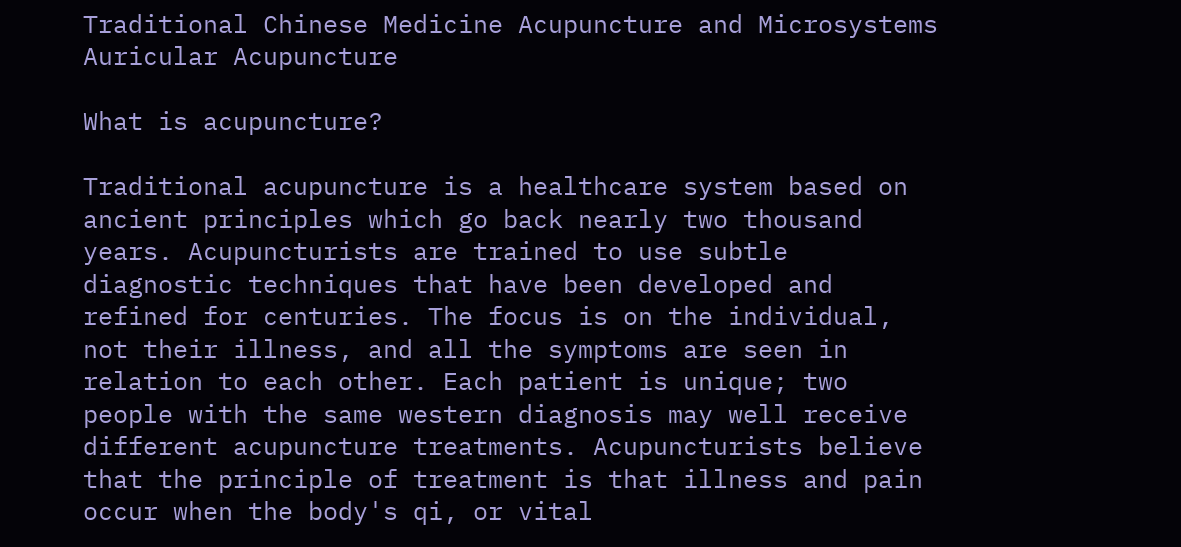Traditional Chinese Medicine Acupuncture and Microsystems Auricular Acupuncture

What is acupuncture?

Traditional acupuncture is a healthcare system based on ancient principles which go back nearly two thousand years. Acupuncturists are trained to use subtle diagnostic techniques that have been developed and refined for centuries. The focus is on the individual, not their illness, and all the symptoms are seen in relation to each other. Each patient is unique; two people with the same western diagnosis may well receive different acupuncture treatments. Acupuncturists believe that the principle of treatment is that illness and pain occur when the body's qi, or vital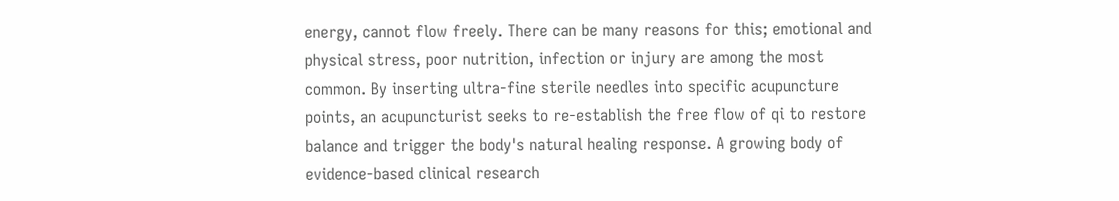energy, cannot flow freely. There can be many reasons for this; emotional and physical stress, poor nutrition, infection or injury are among the most common. By inserting ultra-fine sterile needles into specific acupuncture points, an acupuncturist seeks to re-establish the free flow of qi to restore balance and trigger the body's natural healing response. A growing body of evidence-based clinical research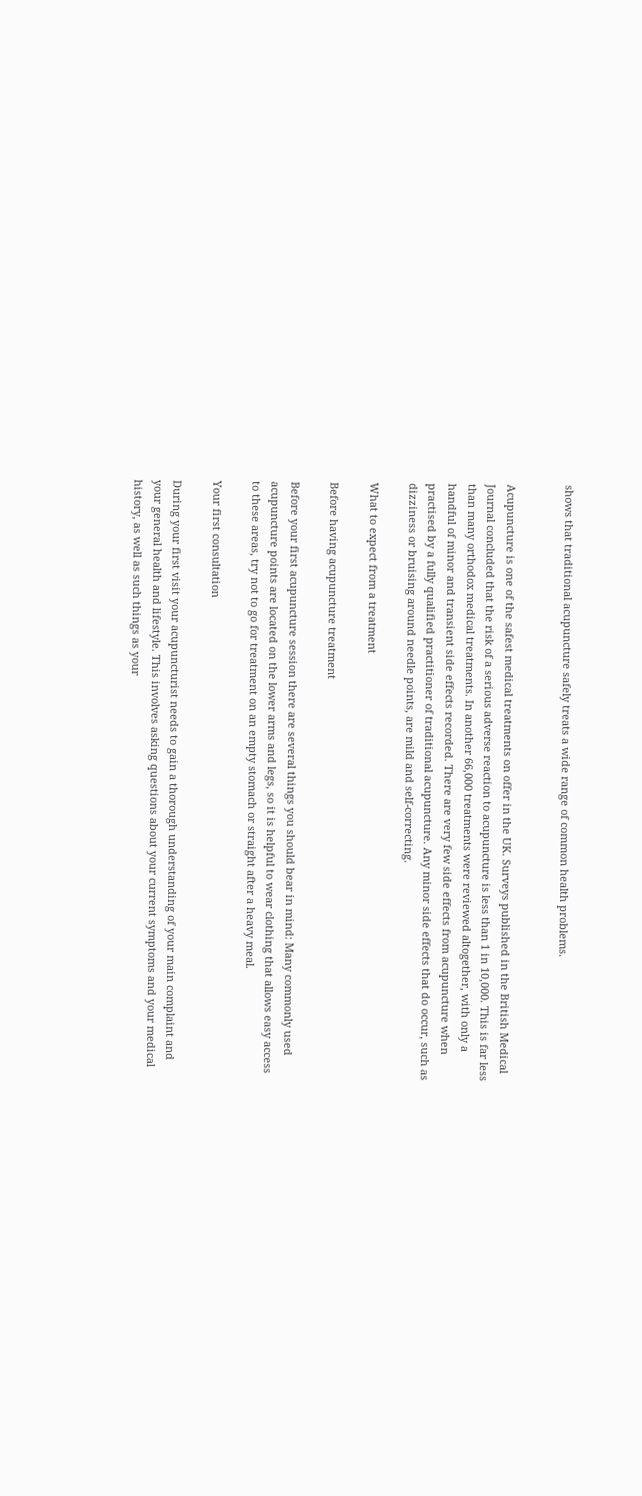shows that traditional acupuncture safely treats a wide range of common health problems.


Acupuncture is one of the safest medical treatments on offer in the UK. Surveys published in the British Medical Journal concluded that the risk of a serious adverse reaction to acupuncture is less than 1 in 10,000. This is far less than many orthodox medical treatments. In another 66,000 treatments were reviewed altogether, with only a handful of minor and transient side effects recorded. There are very few side effects from acupuncture when practised by a fully qualified practitioner of traditional acupuncture. Any minor side effects that do occur, such as dizziness or bruising around needle points, are mild and self-correcting.

What to expect from a treatment

Before having acupuncture treatment

Before your first acupuncture session there are several things you should bear in mind: Many commonly used acupuncture points are located on the lower arms and legs, so it is helpful to wear clothing that allows easy access to these areas, try not to go for treatment on an empty stomach or straight after a heavy meal.

Your first consultation

During your first visit your acupuncturist needs to gain a thorough understanding of your main complaint and your general health and lifestyle. This involves asking questions about your current symptoms and your medical history, as well as such things as your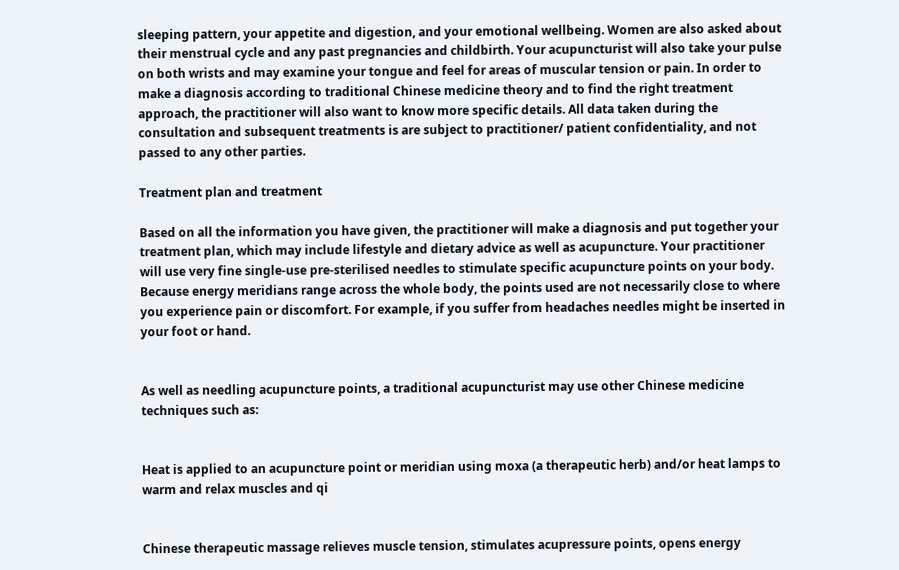sleeping pattern, your appetite and digestion, and your emotional wellbeing. Women are also asked about their menstrual cycle and any past pregnancies and childbirth. Your acupuncturist will also take your pulse on both wrists and may examine your tongue and feel for areas of muscular tension or pain. In order to make a diagnosis according to traditional Chinese medicine theory and to find the right treatment approach, the practitioner will also want to know more specific details. All data taken during the consultation and subsequent treatments is are subject to practitioner/ patient confidentiality, and not passed to any other parties.

Treatment plan and treatment

Based on all the information you have given, the practitioner will make a diagnosis and put together your treatment plan, which may include lifestyle and dietary advice as well as acupuncture. Your practitioner will use very fine single-use pre-sterilised needles to stimulate specific acupuncture points on your body. Because energy meridians range across the whole body, the points used are not necessarily close to where you experience pain or discomfort. For example, if you suffer from headaches needles might be inserted in your foot or hand.


As well as needling acupuncture points, a traditional acupuncturist may use other Chinese medicine techniques such as:


Heat is applied to an acupuncture point or meridian using moxa (a therapeutic herb) and/or heat lamps to warm and relax muscles and qi


Chinese therapeutic massage relieves muscle tension, stimulates acupressure points, opens energy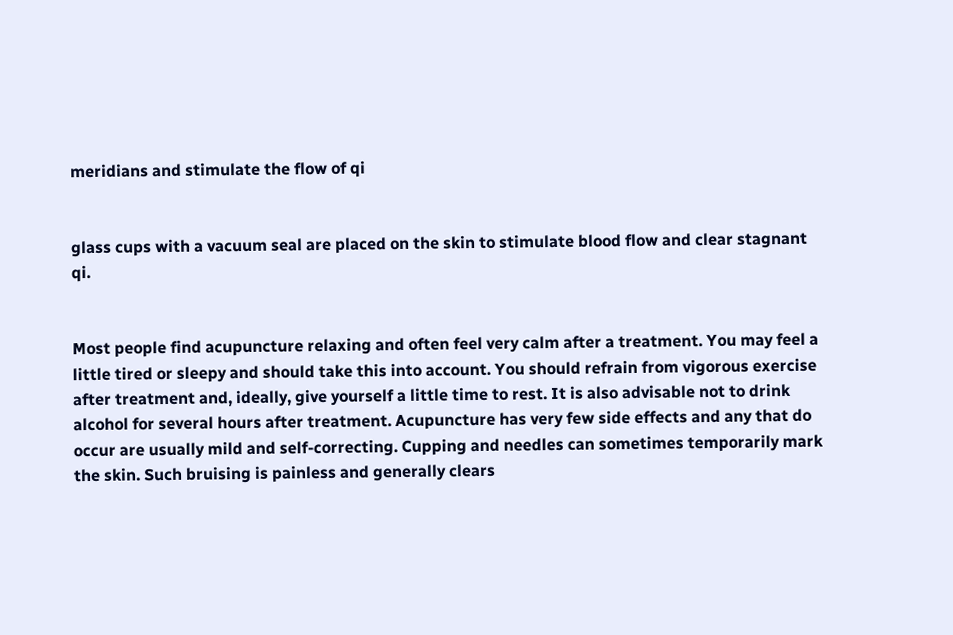meridians and stimulate the flow of qi


glass cups with a vacuum seal are placed on the skin to stimulate blood flow and clear stagnant qi.


Most people find acupuncture relaxing and often feel very calm after a treatment. You may feel a little tired or sleepy and should take this into account. You should refrain from vigorous exercise after treatment and, ideally, give yourself a little time to rest. It is also advisable not to drink alcohol for several hours after treatment. Acupuncture has very few side effects and any that do occur are usually mild and self-correcting. Cupping and needles can sometimes temporarily mark the skin. Such bruising is painless and generally clears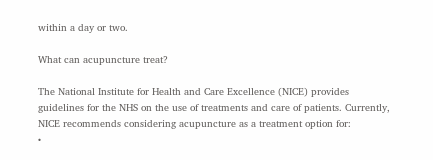within a day or two.

What can acupuncture treat?

The National Institute for Health and Care Excellence (NICE) provides guidelines for the NHS on the use of treatments and care of patients. Currently, NICE recommends considering acupuncture as a treatment option for:
•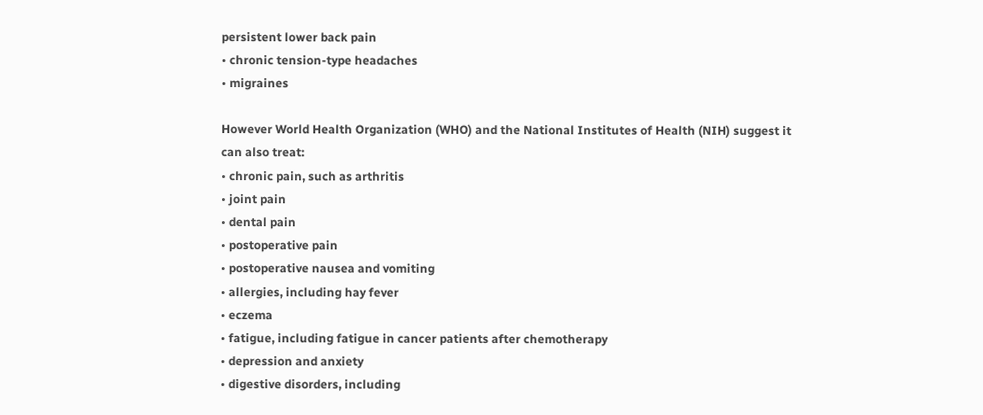persistent lower back pain
• chronic tension-type headaches
• migraines

However World Health Organization (WHO) and the National Institutes of Health (NIH) suggest it can also treat:
• chronic pain, such as arthritis
• joint pain
• dental pain
• postoperative pain
• postoperative nausea and vomiting
• allergies, including hay fever
• eczema
• fatigue, including fatigue in cancer patients after chemotherapy
• depression and anxiety
• digestive disorders, including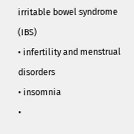irritable bowel syndrome (IBS)
• infertility and menstrual disorders
• insomnia
•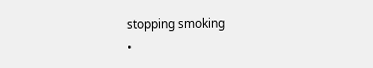stopping smoking
•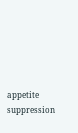appetite suppression